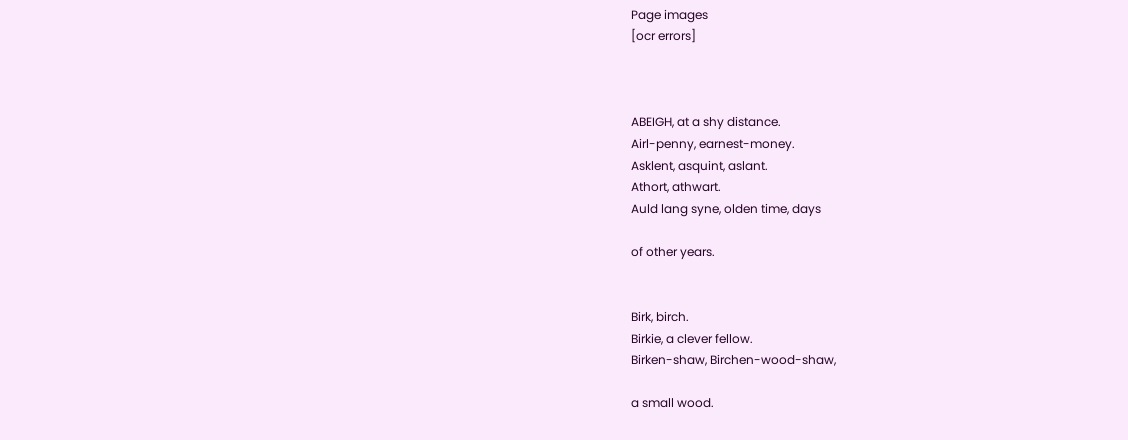Page images
[ocr errors]



ABEIGH, at a shy distance.
Airl-penny, earnest-money.
Asklent, asquint, aslant.
Athort, athwart.
Auld lang syne, olden time, days

of other years.


Birk, birch.
Birkie, a clever fellow.
Birken-shaw, Birchen-wood-shaw,

a small wood.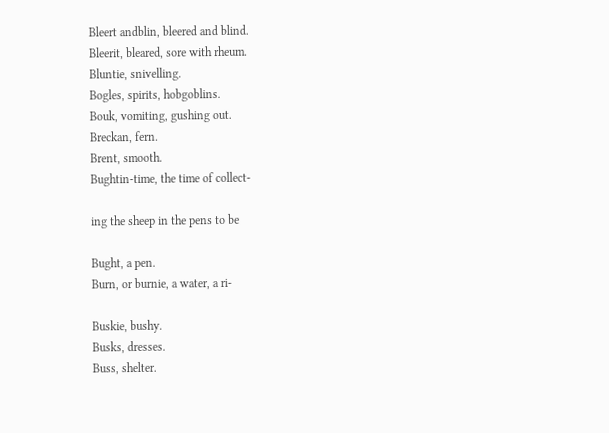Bleert andblin, bleered and blind.
Bleerit, bleared, sore with rheum.
Bluntie, snivelling.
Bogles, spirits, hobgoblins.
Bouk, vomiting, gushing out.
Breckan, fern.
Brent, smooth.
Bughtin-time, the time of collect-

ing the sheep in the pens to be

Bught, a pen.
Burn, or burnie, a water, a ri-

Buskie, bushy.
Busks, dresses.
Buss, shelter.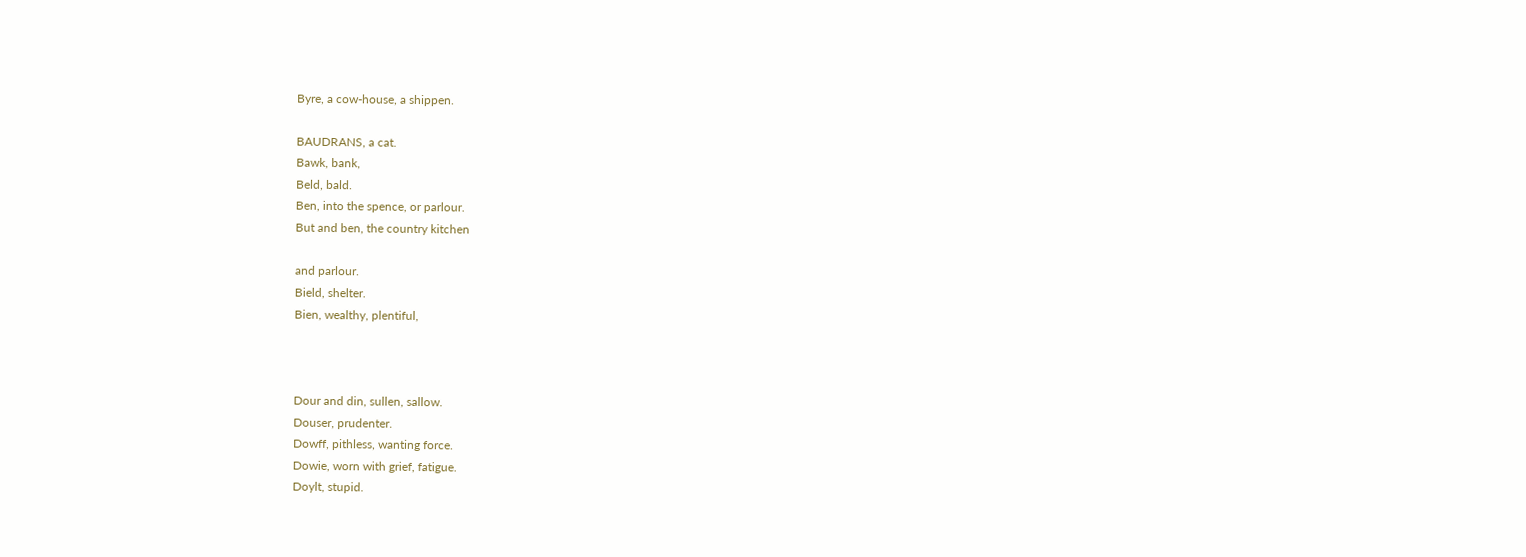Byre, a cow-house, a shippen.

BAUDRANS, a cat.
Bawk, bank,
Beld, bald.
Ben, into the spence, or parlour.
But and ben, the country kitchen

and parlour.
Bield, shelter.
Bien, wealthy, plentiful,



Dour and din, sullen, sallow.
Douser, prudenter.
Dowff, pithless, wanting force.
Dowie, worn with grief, fatigue.
Doylt, stupid.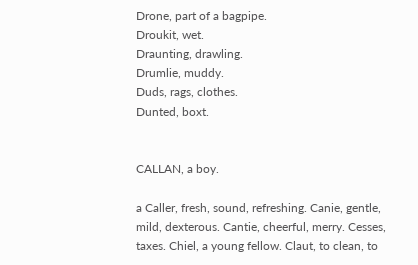Drone, part of a bagpipe.
Droukit, wet.
Draunting, drawling.
Drumlie, muddy.
Duds, rags, clothes.
Dunted, boxt.


CALLAN, a boy.

a Caller, fresh, sound, refreshing. Canie, gentle, mild, dexterous. Cantie, cheerful, merry. Cesses, taxes. Chiel, a young fellow. Claut, to clean, to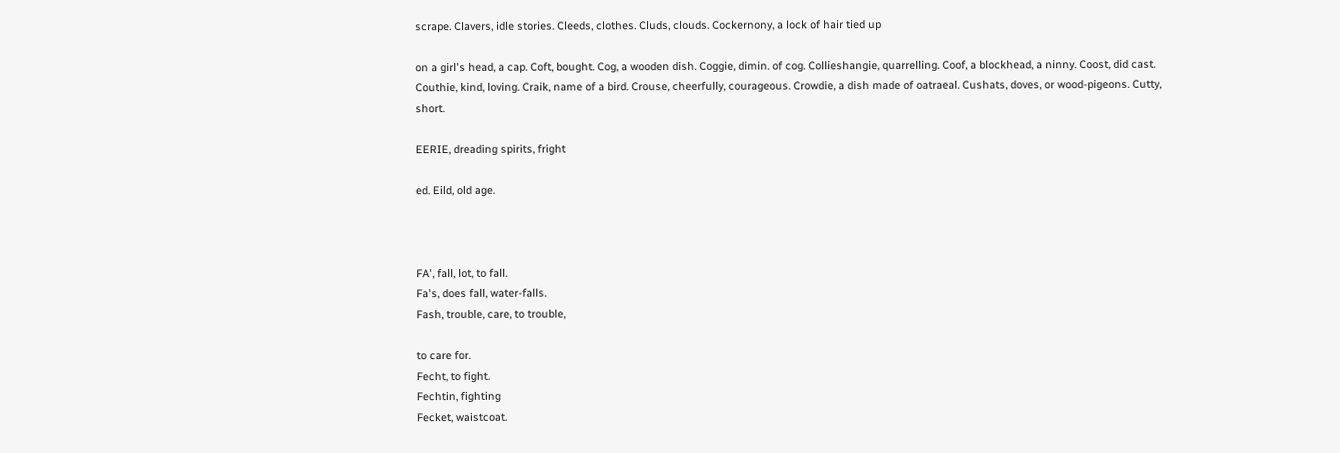scrape. Clavers, idle stories. Cleeds, clothes. Cluds, clouds. Cockernony, a lock of hair tied up

on a girl's head, a cap. Coft, bought. Cog, a wooden dish. Coggie, dimin. of cog. Collieshangie, quarrelling. Coof, a blockhead, a ninny. Coost, did cast. Couthie, kind, loving. Craik, name of a bird. Crouse, cheerfully, courageous. Crowdie, a dish made of oatraeal. Cushats, doves, or wood-pigeons. Cutty, short.

EERIE, dreading spirits, fright

ed. Eild, old age.



FA', fall, lot, to fall.
Fa's, does fall, water-falls.
Fash, trouble, care, to trouble,

to care for.
Fecht, to fight.
Fechtin, fighting
Fecket, waistcoat.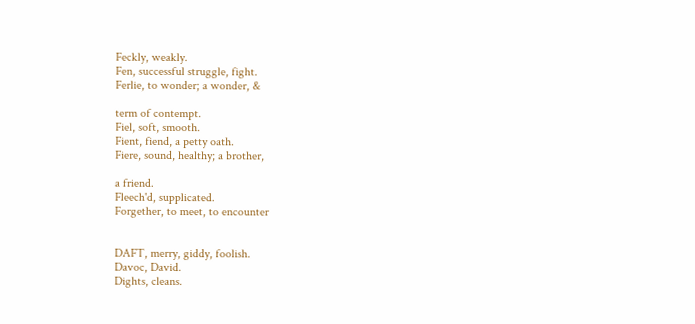Feckly, weakly.
Fen, successful struggle, fight.
Ferlie, to wonder; a wonder, &

term of contempt.
Fiel, soft, smooth.
Fient, fiend, a petty oath.
Fiere, sound, healthy; a brother,

a friend.
Fleech'd, supplicated.
Forgether, to meet, to encounter


DAFT, merry, giddy, foolish.
Davoc, David.
Dights, cleans.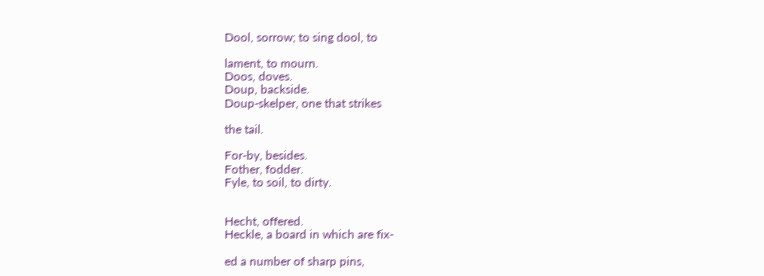Dool, sorrow; to sing dool, to

lament, to mourn.
Doos, doves.
Doup, backside.
Doup-skelper, one that strikes

the tail.

For-by, besides.
Fother, fodder.
Fyle, to soil, to dirty.


Hecht, offered.
Heckle, a board in which are fix-

ed a number of sharp pins,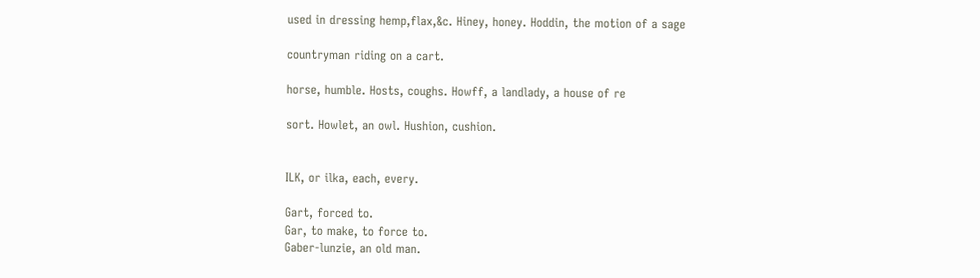used in dressing hemp,flax,&c. Hiney, honey. Hoddin, the motion of a sage

countryman riding on a cart.

horse, humble. Hosts, coughs. Howff, a landlady, a house of re

sort. Howlet, an owl. Hushion, cushion.


ILK, or ilka, each, every.

Gart, forced to.
Gar, to make, to force to.
Gaber-lunzie, an old man.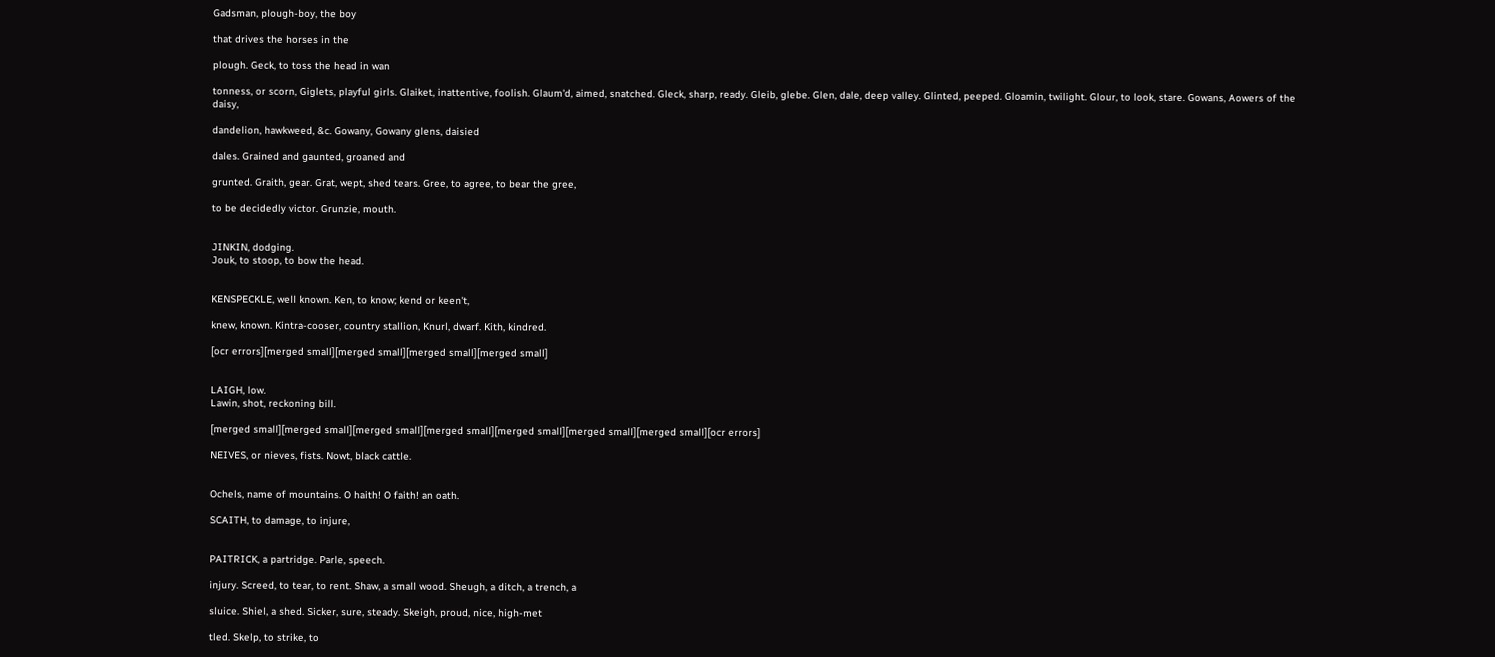Gadsman, plough-boy, the boy

that drives the horses in the

plough. Geck, to toss the head in wan

tonness, or scorn, Giglets, playful girls. Glaiket, inattentive, foolish. Glaum'd, aimed, snatched. Gleck, sharp, ready. Gleib, glebe. Glen, dale, deep valley. Glinted, peeped. Gloamin, twilight. Glour, to look, stare. Gowans, Aowers of the daisy,

dandelion, hawkweed, &c. Gowany, Gowany glens, daisied

dales. Grained and gaunted, groaned and

grunted. Graith, gear. Grat, wept, shed tears. Gree, to agree, to bear the gree,

to be decidedly victor. Grunzie, mouth.


JINKIN, dodging.
Jouk, to stoop, to bow the head.


KENSPECKLE, well known. Ken, to know; kend or keen't,

knew, known. Kintra-cooser, country stallion, Knurl, dwarf. Kith, kindred.

[ocr errors][merged small][merged small][merged small][merged small]


LAIGH, low.
Lawin, shot, reckoning bill.

[merged small][merged small][merged small][merged small][merged small][merged small][merged small][ocr errors]

NEIVES, or nieves, fists. Nowt, black cattle.


Ochels, name of mountains. O haith! O faith! an oath.

SCAITH, to damage, to injure,


PAITRICK, a partridge. Parle, speech.

injury. Screed, to tear, to rent. Shaw, a small wood. Sheugh, a ditch, a trench, a

sluice. Shiel, a shed. Sicker, sure, steady. Skeigh, proud, nice, high-met

tled. Skelp, to strike, to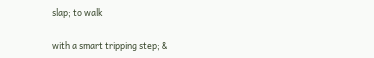slap; to walk

with a smart tripping step; &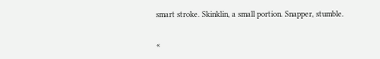smart stroke. Skinklin, a small portion. Snapper, stumble.


«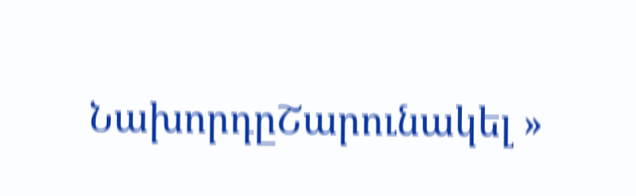ՆախորդըՇարունակել »